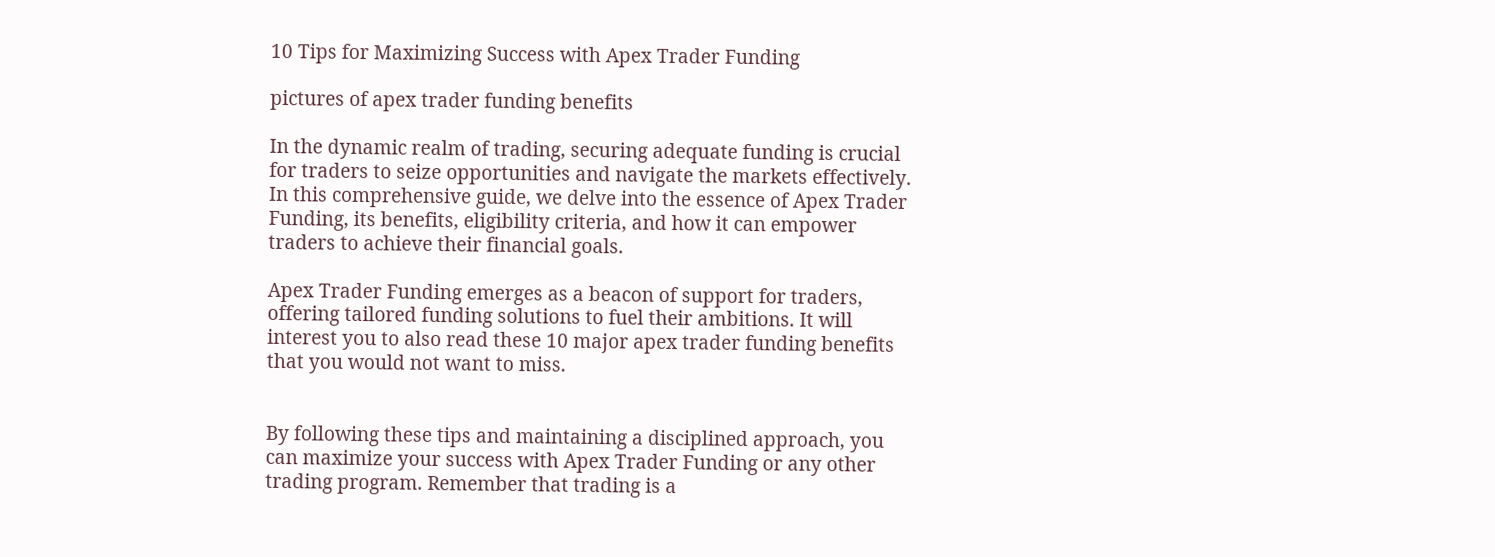10 Tips for Maximizing Success with Apex Trader Funding

pictures of apex trader funding benefits

In the dynamic realm of trading, securing adequate funding is crucial for traders to seize opportunities and navigate the markets effectively. In this comprehensive guide, we delve into the essence of Apex Trader Funding, its benefits, eligibility criteria, and how it can empower traders to achieve their financial goals.

Apex Trader Funding emerges as a beacon of support for traders, offering tailored funding solutions to fuel their ambitions. It will interest you to also read these 10 major apex trader funding benefits that you would not want to miss.


By following these tips and maintaining a disciplined approach, you can maximize your success with Apex Trader Funding or any other trading program. Remember that trading is a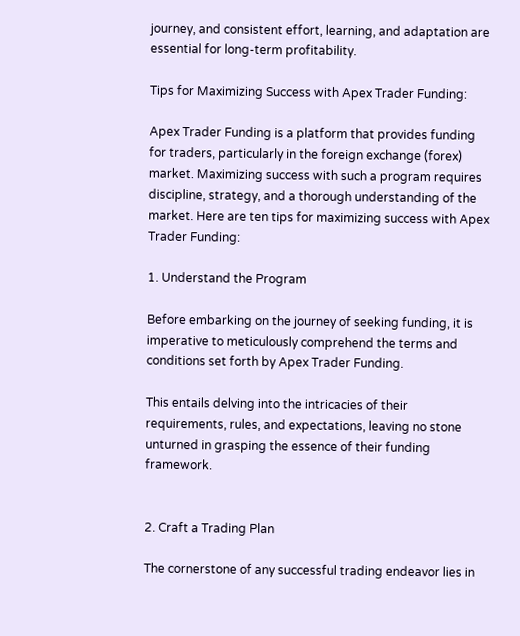journey, and consistent effort, learning, and adaptation are essential for long-term profitability.

Tips for Maximizing Success with Apex Trader Funding:

Apex Trader Funding is a platform that provides funding for traders, particularly in the foreign exchange (forex) market. Maximizing success with such a program requires discipline, strategy, and a thorough understanding of the market. Here are ten tips for maximizing success with Apex Trader Funding:

1. Understand the Program

Before embarking on the journey of seeking funding, it is imperative to meticulously comprehend the terms and conditions set forth by Apex Trader Funding.

This entails delving into the intricacies of their requirements, rules, and expectations, leaving no stone unturned in grasping the essence of their funding framework.


2. Craft a Trading Plan

The cornerstone of any successful trading endeavor lies in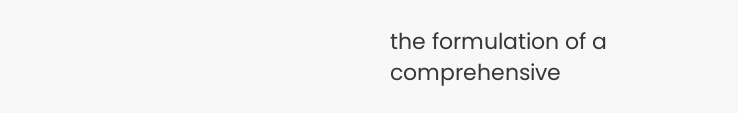the formulation of a comprehensive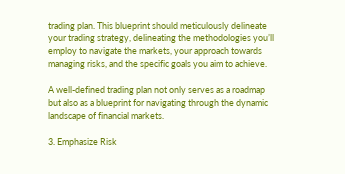trading plan. This blueprint should meticulously delineate your trading strategy, delineating the methodologies you’ll employ to navigate the markets, your approach towards managing risks, and the specific goals you aim to achieve.

A well-defined trading plan not only serves as a roadmap but also as a blueprint for navigating through the dynamic landscape of financial markets.

3. Emphasize Risk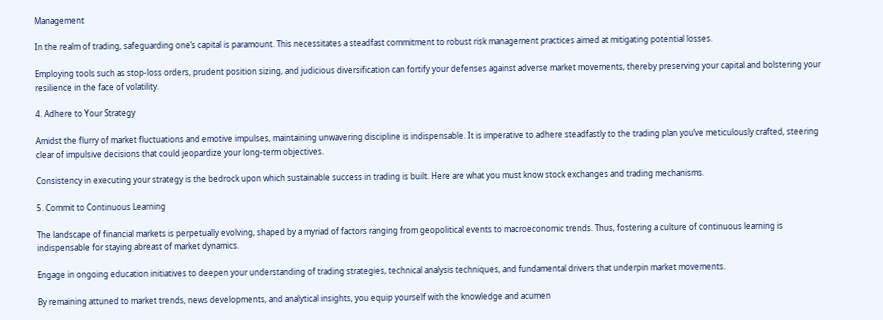Management

In the realm of trading, safeguarding one’s capital is paramount. This necessitates a steadfast commitment to robust risk management practices aimed at mitigating potential losses.

Employing tools such as stop-loss orders, prudent position sizing, and judicious diversification can fortify your defenses against adverse market movements, thereby preserving your capital and bolstering your resilience in the face of volatility.

4. Adhere to Your Strategy

Amidst the flurry of market fluctuations and emotive impulses, maintaining unwavering discipline is indispensable. It is imperative to adhere steadfastly to the trading plan you’ve meticulously crafted, steering clear of impulsive decisions that could jeopardize your long-term objectives.

Consistency in executing your strategy is the bedrock upon which sustainable success in trading is built. Here are what you must know stock exchanges and trading mechanisms.

5. Commit to Continuous Learning

The landscape of financial markets is perpetually evolving, shaped by a myriad of factors ranging from geopolitical events to macroeconomic trends. Thus, fostering a culture of continuous learning is indispensable for staying abreast of market dynamics.

Engage in ongoing education initiatives to deepen your understanding of trading strategies, technical analysis techniques, and fundamental drivers that underpin market movements.

By remaining attuned to market trends, news developments, and analytical insights, you equip yourself with the knowledge and acumen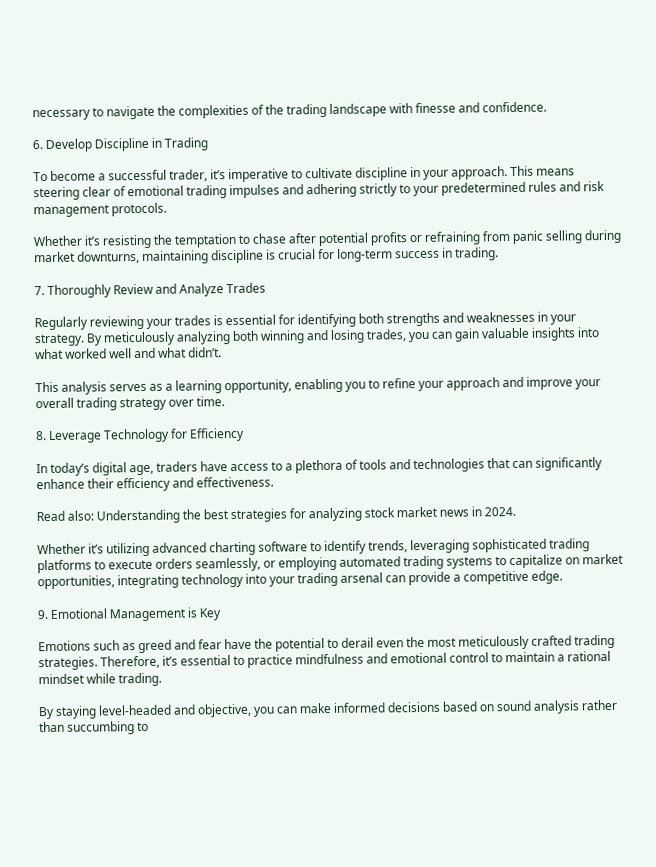necessary to navigate the complexities of the trading landscape with finesse and confidence.

6. Develop Discipline in Trading

To become a successful trader, it’s imperative to cultivate discipline in your approach. This means steering clear of emotional trading impulses and adhering strictly to your predetermined rules and risk management protocols.

Whether it’s resisting the temptation to chase after potential profits or refraining from panic selling during market downturns, maintaining discipline is crucial for long-term success in trading.

7. Thoroughly Review and Analyze Trades

Regularly reviewing your trades is essential for identifying both strengths and weaknesses in your strategy. By meticulously analyzing both winning and losing trades, you can gain valuable insights into what worked well and what didn’t.

This analysis serves as a learning opportunity, enabling you to refine your approach and improve your overall trading strategy over time.

8. Leverage Technology for Efficiency

In today’s digital age, traders have access to a plethora of tools and technologies that can significantly enhance their efficiency and effectiveness.

Read also: Understanding the best strategies for analyzing stock market news in 2024.

Whether it’s utilizing advanced charting software to identify trends, leveraging sophisticated trading platforms to execute orders seamlessly, or employing automated trading systems to capitalize on market opportunities, integrating technology into your trading arsenal can provide a competitive edge.

9. Emotional Management is Key

Emotions such as greed and fear have the potential to derail even the most meticulously crafted trading strategies. Therefore, it’s essential to practice mindfulness and emotional control to maintain a rational mindset while trading.

By staying level-headed and objective, you can make informed decisions based on sound analysis rather than succumbing to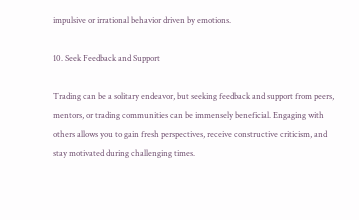impulsive or irrational behavior driven by emotions.

10. Seek Feedback and Support

Trading can be a solitary endeavor, but seeking feedback and support from peers, mentors, or trading communities can be immensely beneficial. Engaging with others allows you to gain fresh perspectives, receive constructive criticism, and stay motivated during challenging times.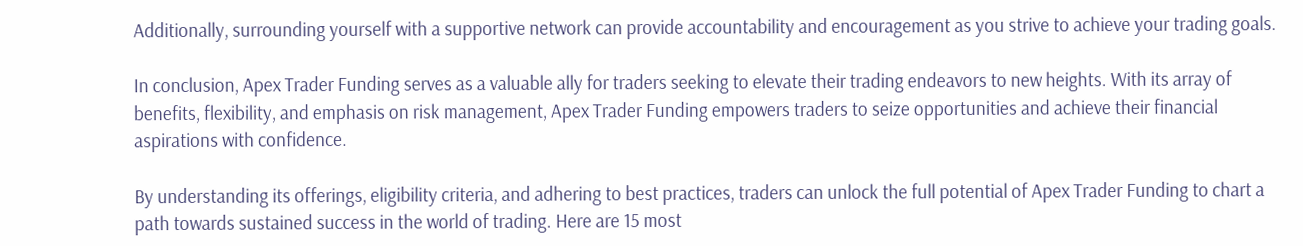Additionally, surrounding yourself with a supportive network can provide accountability and encouragement as you strive to achieve your trading goals.

In conclusion, Apex Trader Funding serves as a valuable ally for traders seeking to elevate their trading endeavors to new heights. With its array of benefits, flexibility, and emphasis on risk management, Apex Trader Funding empowers traders to seize opportunities and achieve their financial aspirations with confidence.

By understanding its offerings, eligibility criteria, and adhering to best practices, traders can unlock the full potential of Apex Trader Funding to chart a path towards sustained success in the world of trading. Here are 15 most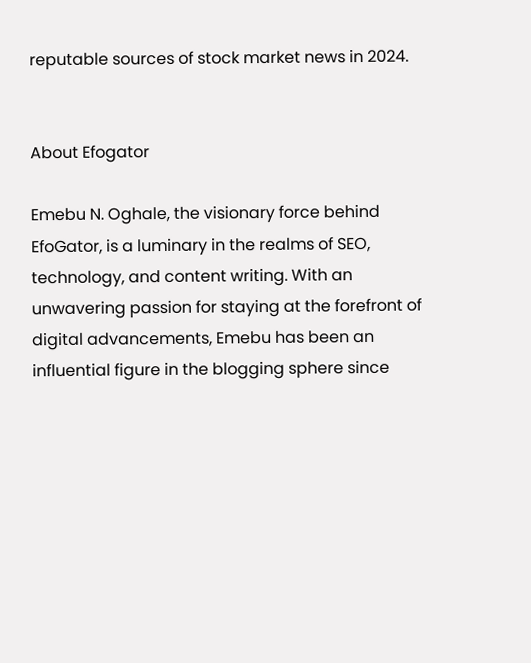reputable sources of stock market news in 2024.


About Efogator

Emebu N. Oghale, the visionary force behind EfoGator, is a luminary in the realms of SEO, technology, and content writing. With an unwavering passion for staying at the forefront of digital advancements, Emebu has been an influential figure in the blogging sphere since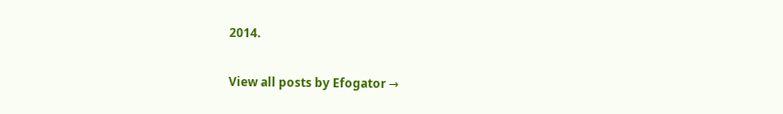2014.

View all posts by Efogator →